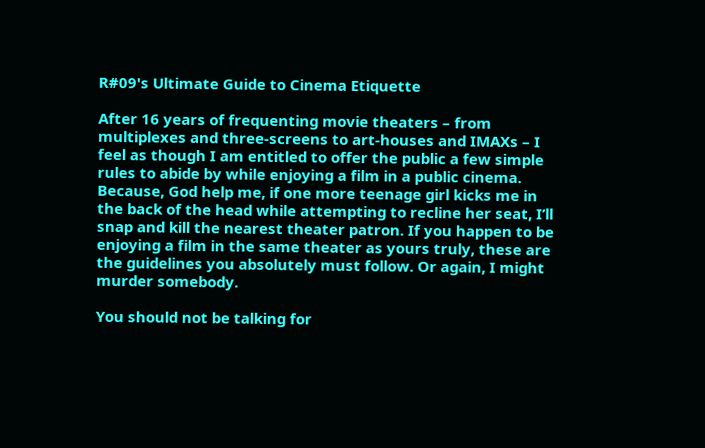R#09's Ultimate Guide to Cinema Etiquette

After 16 years of frequenting movie theaters – from multiplexes and three-screens to art-houses and IMAXs – I feel as though I am entitled to offer the public a few simple rules to abide by while enjoying a film in a public cinema. Because, God help me, if one more teenage girl kicks me in the back of the head while attempting to recline her seat, I’ll snap and kill the nearest theater patron. If you happen to be enjoying a film in the same theater as yours truly, these are the guidelines you absolutely must follow. Or again, I might murder somebody.

You should not be talking for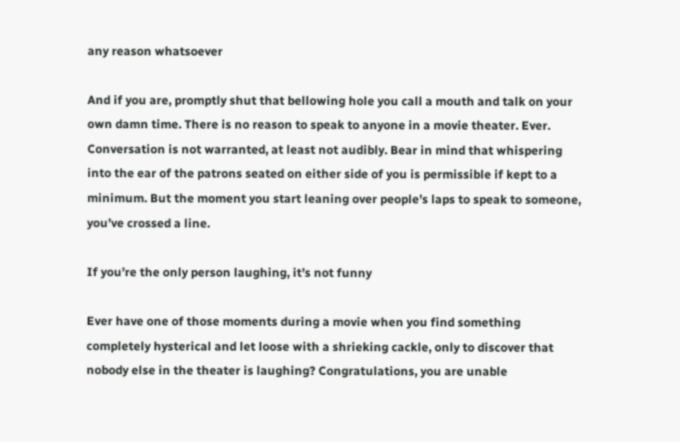any reason whatsoever

And if you are, promptly shut that bellowing hole you call a mouth and talk on your own damn time. There is no reason to speak to anyone in a movie theater. Ever. Conversation is not warranted, at least not audibly. Bear in mind that whispering into the ear of the patrons seated on either side of you is permissible if kept to a minimum. But the moment you start leaning over people’s laps to speak to someone, you’ve crossed a line.

If you’re the only person laughing, it’s not funny

Ever have one of those moments during a movie when you find something completely hysterical and let loose with a shrieking cackle, only to discover that nobody else in the theater is laughing? Congratulations, you are unable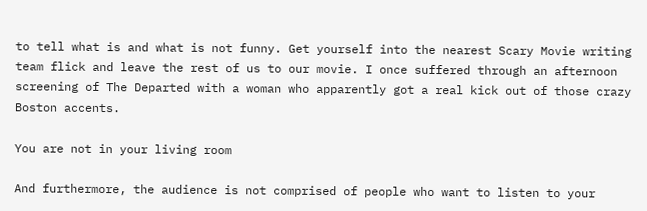to tell what is and what is not funny. Get yourself into the nearest Scary Movie writing team flick and leave the rest of us to our movie. I once suffered through an afternoon screening of The Departed with a woman who apparently got a real kick out of those crazy Boston accents.

You are not in your living room

And furthermore, the audience is not comprised of people who want to listen to your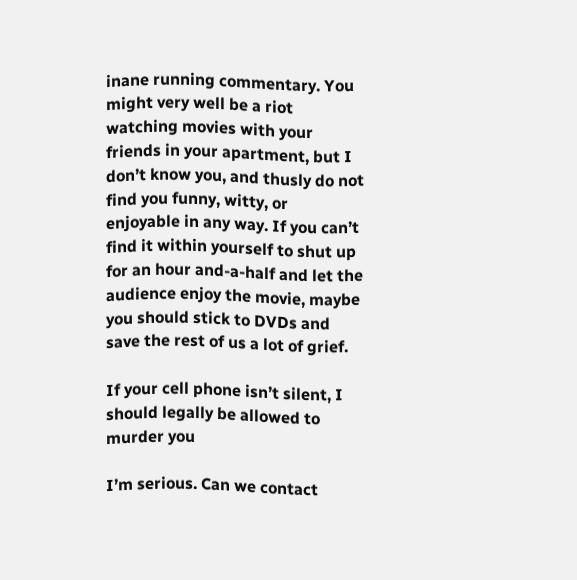inane running commentary. You might very well be a riot watching movies with your friends in your apartment, but I don’t know you, and thusly do not find you funny, witty, or enjoyable in any way. If you can’t find it within yourself to shut up for an hour and-a-half and let the audience enjoy the movie, maybe you should stick to DVDs and save the rest of us a lot of grief.

If your cell phone isn’t silent, I should legally be allowed to murder you

I’m serious. Can we contact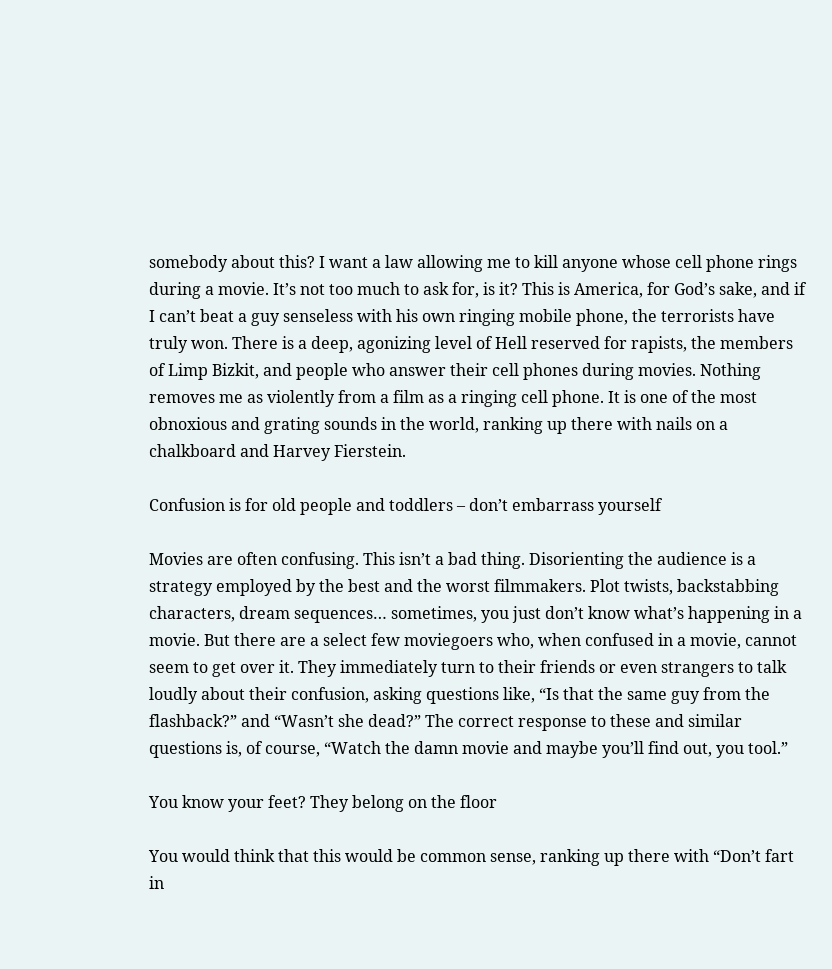somebody about this? I want a law allowing me to kill anyone whose cell phone rings during a movie. It’s not too much to ask for, is it? This is America, for God’s sake, and if I can’t beat a guy senseless with his own ringing mobile phone, the terrorists have truly won. There is a deep, agonizing level of Hell reserved for rapists, the members of Limp Bizkit, and people who answer their cell phones during movies. Nothing removes me as violently from a film as a ringing cell phone. It is one of the most obnoxious and grating sounds in the world, ranking up there with nails on a chalkboard and Harvey Fierstein.

Confusion is for old people and toddlers – don’t embarrass yourself

Movies are often confusing. This isn’t a bad thing. Disorienting the audience is a strategy employed by the best and the worst filmmakers. Plot twists, backstabbing characters, dream sequences… sometimes, you just don’t know what’s happening in a movie. But there are a select few moviegoers who, when confused in a movie, cannot seem to get over it. They immediately turn to their friends or even strangers to talk loudly about their confusion, asking questions like, “Is that the same guy from the flashback?” and “Wasn’t she dead?” The correct response to these and similar questions is, of course, “Watch the damn movie and maybe you’ll find out, you tool.”

You know your feet? They belong on the floor

You would think that this would be common sense, ranking up there with “Don’t fart in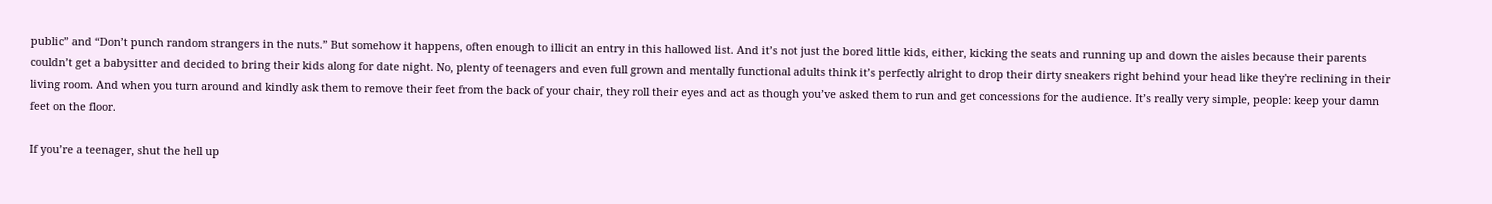public” and “Don’t punch random strangers in the nuts.” But somehow it happens, often enough to illicit an entry in this hallowed list. And it’s not just the bored little kids, either, kicking the seats and running up and down the aisles because their parents couldn’t get a babysitter and decided to bring their kids along for date night. No, plenty of teenagers and even full grown and mentally functional adults think it’s perfectly alright to drop their dirty sneakers right behind your head like they're reclining in their living room. And when you turn around and kindly ask them to remove their feet from the back of your chair, they roll their eyes and act as though you’ve asked them to run and get concessions for the audience. It’s really very simple, people: keep your damn feet on the floor.

If you’re a teenager, shut the hell up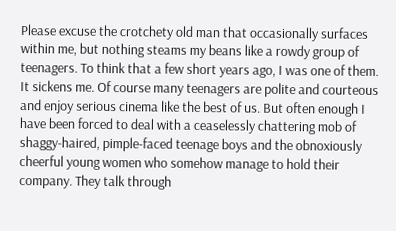Please excuse the crotchety old man that occasionally surfaces within me, but nothing steams my beans like a rowdy group of teenagers. To think that a few short years ago, I was one of them. It sickens me. Of course many teenagers are polite and courteous and enjoy serious cinema like the best of us. But often enough I have been forced to deal with a ceaselessly chattering mob of shaggy-haired, pimple-faced teenage boys and the obnoxiously cheerful young women who somehow manage to hold their company. They talk through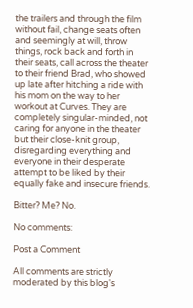the trailers and through the film without fail, change seats often and seemingly at will, throw things, rock back and forth in their seats, call across the theater to their friend Brad, who showed up late after hitching a ride with his mom on the way to her workout at Curves. They are completely singular-minded, not caring for anyone in the theater but their close-knit group, disregarding everything and everyone in their desperate attempt to be liked by their equally fake and insecure friends.

Bitter? Me? No.

No comments:

Post a Comment

All comments are strictly moderated by this blog's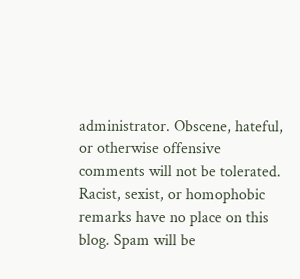administrator. Obscene, hateful, or otherwise offensive comments will not be tolerated. Racist, sexist, or homophobic remarks have no place on this blog. Spam will be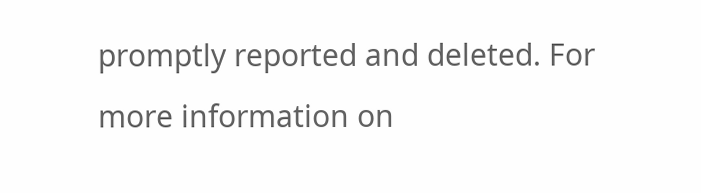promptly reported and deleted. For more information on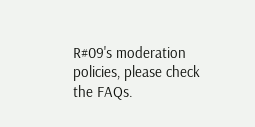R#09's moderation policies, please check the FAQs.